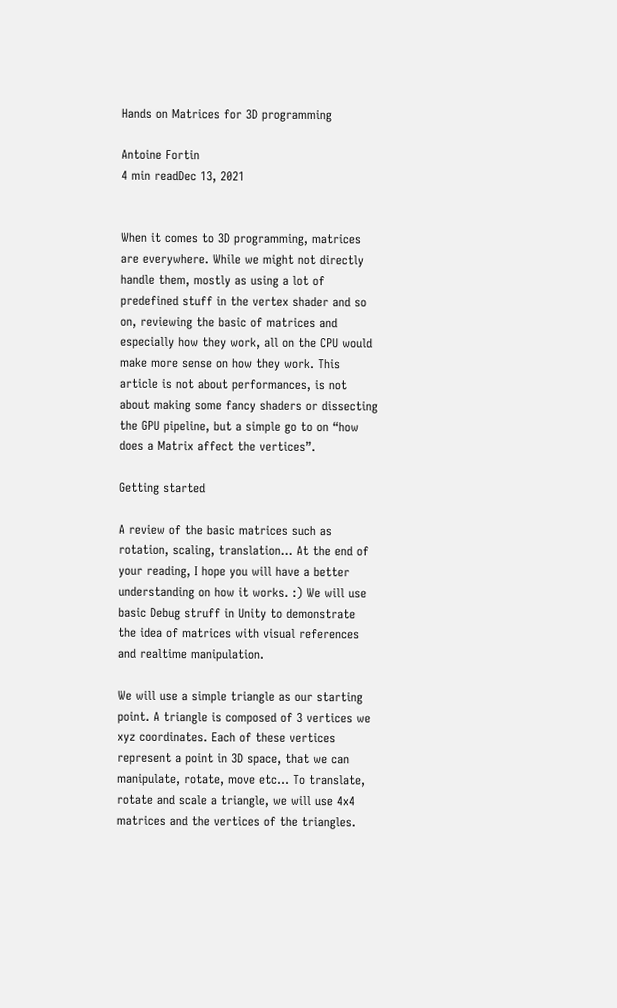Hands on Matrices for 3D programming

Antoine Fortin
4 min readDec 13, 2021


When it comes to 3D programming, matrices are everywhere. While we might not directly handle them, mostly as using a lot of predefined stuff in the vertex shader and so on, reviewing the basic of matrices and especially how they work, all on the CPU would make more sense on how they work. This article is not about performances, is not about making some fancy shaders or dissecting the GPU pipeline, but a simple go to on “how does a Matrix affect the vertices”.

Getting started

A review of the basic matrices such as rotation, scaling, translation… At the end of your reading, I hope you will have a better understanding on how it works. :) We will use basic Debug struff in Unity to demonstrate the idea of matrices with visual references and realtime manipulation.

We will use a simple triangle as our starting point. A triangle is composed of 3 vertices we xyz coordinates. Each of these vertices represent a point in 3D space, that we can manipulate, rotate, move etc… To translate, rotate and scale a triangle, we will use 4x4 matrices and the vertices of the triangles.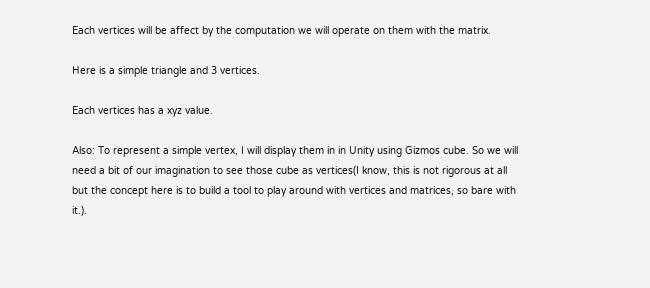Each vertices will be affect by the computation we will operate on them with the matrix.

Here is a simple triangle and 3 vertices.

Each vertices has a xyz value.

Also: To represent a simple vertex, I will display them in in Unity using Gizmos cube. So we will need a bit of our imagination to see those cube as vertices(I know, this is not rigorous at all but the concept here is to build a tool to play around with vertices and matrices, so bare with it.).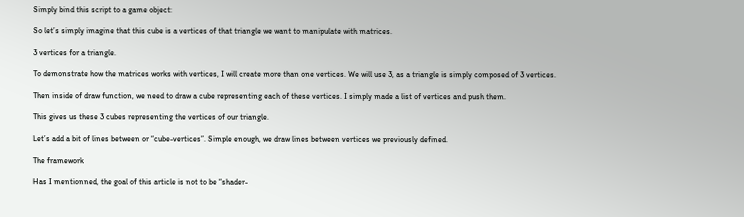Simply bind this script to a game object:

So let’s simply imagine that this cube is a vertices of that triangle we want to manipulate with matrices.

3 vertices for a triangle.

To demonstrate how the matrices works with vertices, I will create more than one vertices. We will use 3, as a triangle is simply composed of 3 vertices.

Then inside of draw function, we need to draw a cube representing each of these vertices. I simply made a list of vertices and push them.

This gives us these 3 cubes representing the vertices of our triangle.

Let’s add a bit of lines between or “cube-vertices”. Simple enough, we draw lines between vertices we previously defined.

The framework

Has I mentionned, the goal of this article is not to be “shader-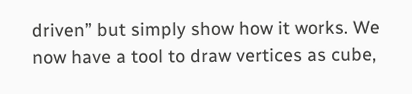driven” but simply show how it works. We now have a tool to draw vertices as cube,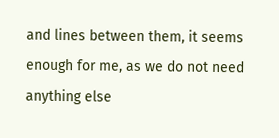and lines between them, it seems enough for me, as we do not need anything else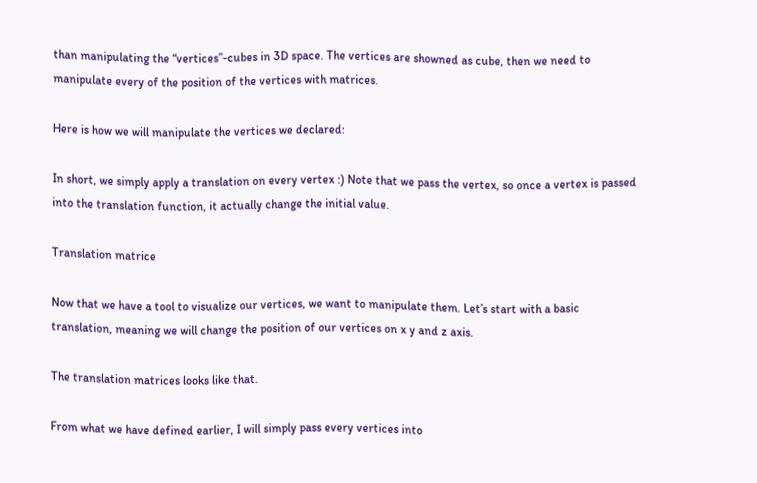than manipulating the “vertices”-cubes in 3D space. The vertices are showned as cube, then we need to manipulate every of the position of the vertices with matrices.

Here is how we will manipulate the vertices we declared:

In short, we simply apply a translation on every vertex :) Note that we pass the vertex, so once a vertex is passed into the translation function, it actually change the initial value.

Translation matrice

Now that we have a tool to visualize our vertices, we want to manipulate them. Let’s start with a basic translation, meaning we will change the position of our vertices on x y and z axis.

The translation matrices looks like that.

From what we have defined earlier, I will simply pass every vertices into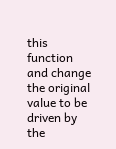this function and change the original value to be driven by the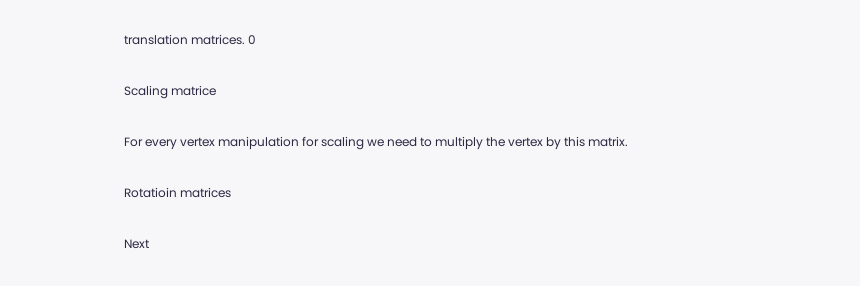translation matrices. 0

Scaling matrice

For every vertex manipulation for scaling we need to multiply the vertex by this matrix.

Rotatioin matrices

Next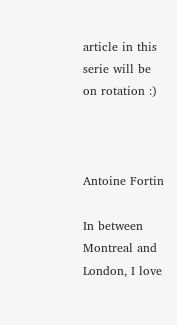article in this serie will be on rotation :)



Antoine Fortin

In between Montreal and London, I love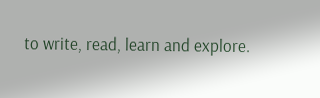to write, read, learn and explore.